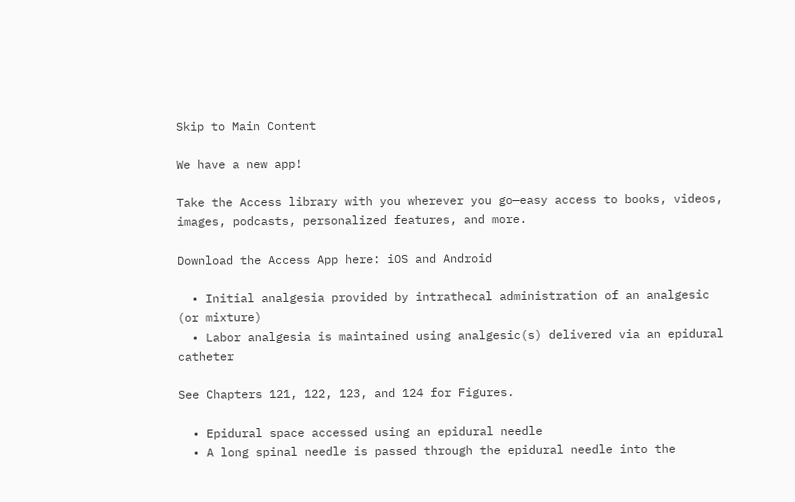Skip to Main Content

We have a new app!

Take the Access library with you wherever you go—easy access to books, videos, images, podcasts, personalized features, and more.

Download the Access App here: iOS and Android

  • Initial analgesia provided by intrathecal administration of an analgesic (or mixture)
  • Labor analgesia is maintained using analgesic(s) delivered via an epidural catheter

See Chapters 121, 122, 123, and 124 for Figures.

  • Epidural space accessed using an epidural needle
  • A long spinal needle is passed through the epidural needle into the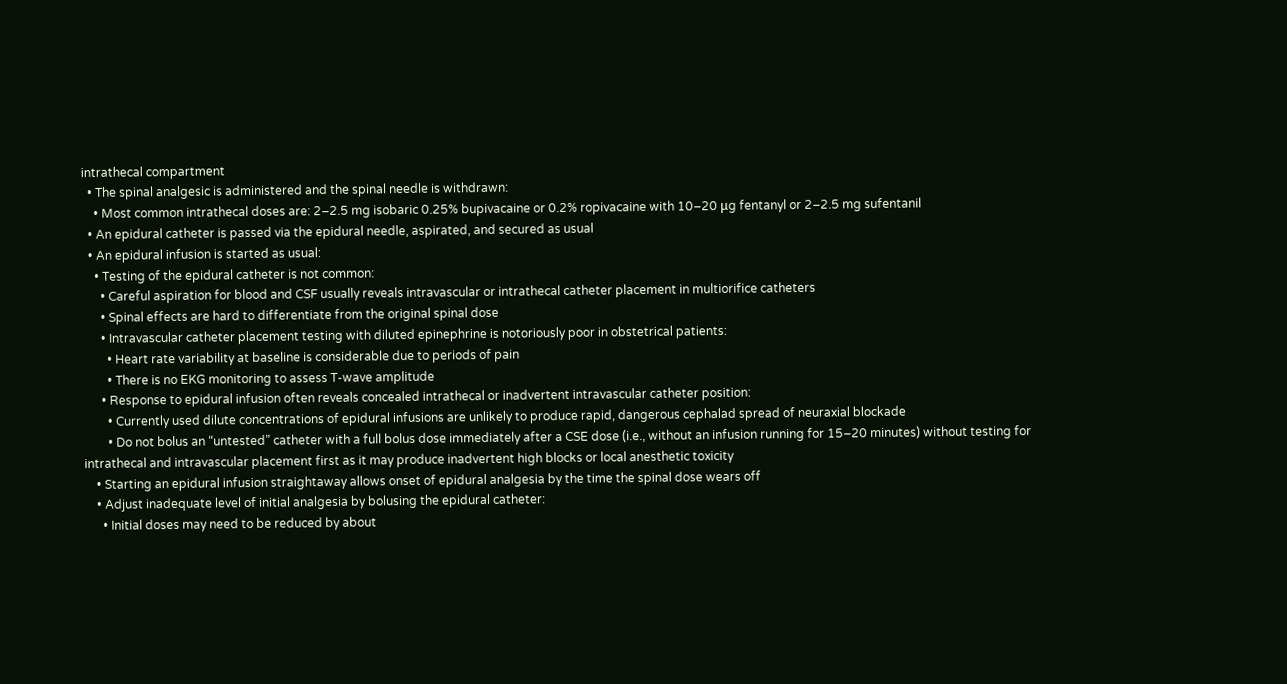intrathecal compartment
  • The spinal analgesic is administered and the spinal needle is withdrawn:
    • Most common intrathecal doses are: 2–2.5 mg isobaric 0.25% bupivacaine or 0.2% ropivacaine with 10–20 μg fentanyl or 2–2.5 mg sufentanil
  • An epidural catheter is passed via the epidural needle, aspirated, and secured as usual
  • An epidural infusion is started as usual:
    • Testing of the epidural catheter is not common:
      • Careful aspiration for blood and CSF usually reveals intravascular or intrathecal catheter placement in multiorifice catheters
      • Spinal effects are hard to differentiate from the original spinal dose
      • Intravascular catheter placement testing with diluted epinephrine is notoriously poor in obstetrical patients:
        • Heart rate variability at baseline is considerable due to periods of pain
        • There is no EKG monitoring to assess T-wave amplitude
      • Response to epidural infusion often reveals concealed intrathecal or inadvertent intravascular catheter position:
        • Currently used dilute concentrations of epidural infusions are unlikely to produce rapid, dangerous cephalad spread of neuraxial blockade
        • Do not bolus an “untested” catheter with a full bolus dose immediately after a CSE dose (i.e., without an infusion running for 15–20 minutes) without testing for intrathecal and intravascular placement first as it may produce inadvertent high blocks or local anesthetic toxicity
    • Starting an epidural infusion straightaway allows onset of epidural analgesia by the time the spinal dose wears off
    • Adjust inadequate level of initial analgesia by bolusing the epidural catheter:
      • Initial doses may need to be reduced by about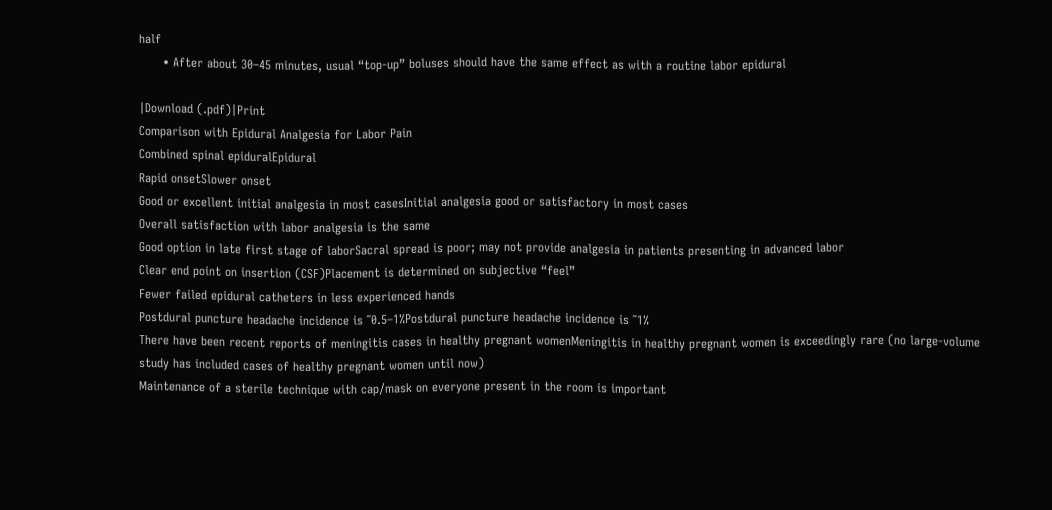half
      • After about 30–45 minutes, usual “top-up” boluses should have the same effect as with a routine labor epidural

|Download (.pdf)|Print
Comparison with Epidural Analgesia for Labor Pain
Combined spinal epiduralEpidural
Rapid onsetSlower onset
Good or excellent initial analgesia in most casesInitial analgesia good or satisfactory in most cases
Overall satisfaction with labor analgesia is the same
Good option in late first stage of laborSacral spread is poor; may not provide analgesia in patients presenting in advanced labor
Clear end point on insertion (CSF)Placement is determined on subjective “feel”
Fewer failed epidural catheters in less experienced hands
Postdural puncture headache incidence is ˜0.5–1%Postdural puncture headache incidence is ˜1%
There have been recent reports of meningitis cases in healthy pregnant womenMeningitis in healthy pregnant women is exceedingly rare (no large-volume study has included cases of healthy pregnant women until now)
Maintenance of a sterile technique with cap/mask on everyone present in the room is important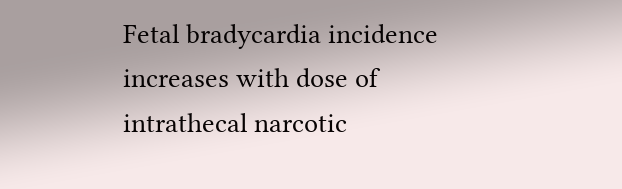Fetal bradycardia incidence increases with dose of intrathecal narcotic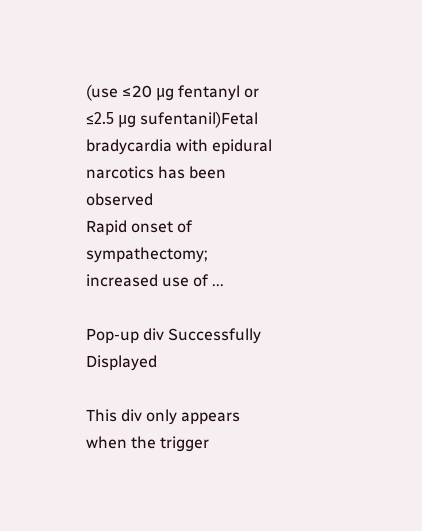(use ≤20 μg fentanyl or ≤2.5 μg sufentanil)Fetal bradycardia with epidural narcotics has been observed
Rapid onset of sympathectomy; increased use of ...

Pop-up div Successfully Displayed

This div only appears when the trigger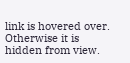link is hovered over. Otherwise it is hidden from view.